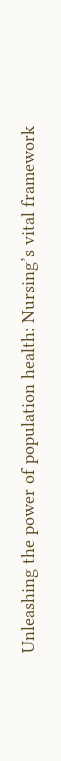Unleashing the power of population health: Nursing’s vital framework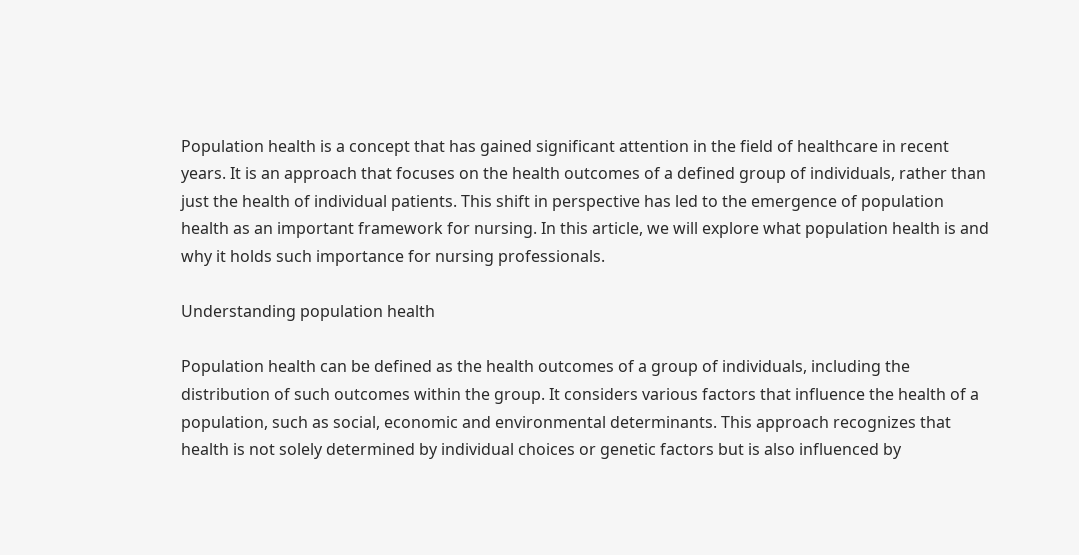Population health is a concept that has gained significant attention in the field of healthcare in recent years. It is an approach that focuses on the health outcomes of a defined group of individuals, rather than just the health of individual patients. This shift in perspective has led to the emergence of population health as an important framework for nursing. In this article, we will explore what population health is and why it holds such importance for nursing professionals.

Understanding population health

Population health can be defined as the health outcomes of a group of individuals, including the distribution of such outcomes within the group. It considers various factors that influence the health of a population, such as social, economic and environmental determinants. This approach recognizes that health is not solely determined by individual choices or genetic factors but is also influenced by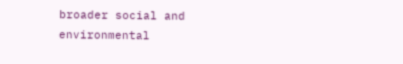broader social and environmental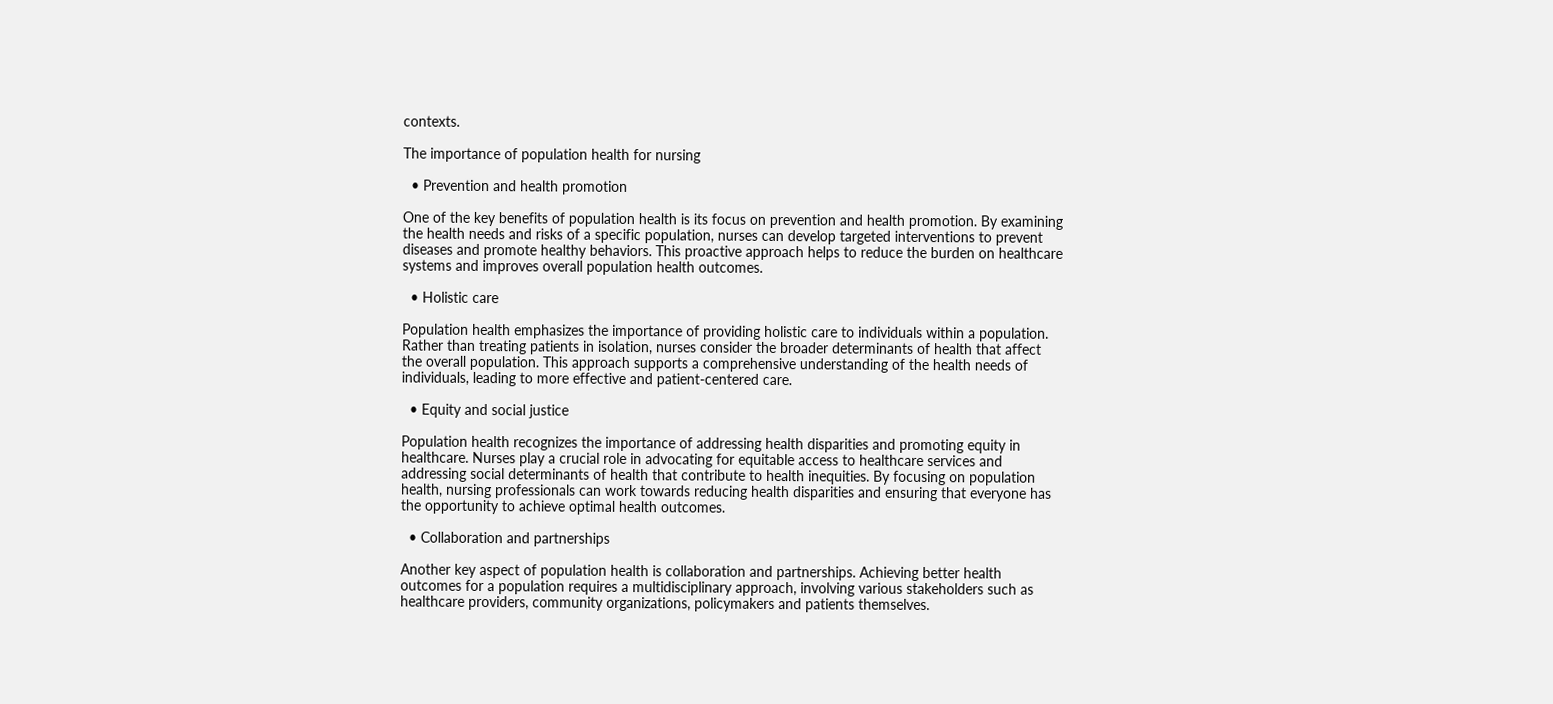contexts.

The importance of population health for nursing

  • Prevention and health promotion

One of the key benefits of population health is its focus on prevention and health promotion. By examining the health needs and risks of a specific population, nurses can develop targeted interventions to prevent diseases and promote healthy behaviors. This proactive approach helps to reduce the burden on healthcare systems and improves overall population health outcomes.

  • Holistic care

Population health emphasizes the importance of providing holistic care to individuals within a population. Rather than treating patients in isolation, nurses consider the broader determinants of health that affect the overall population. This approach supports a comprehensive understanding of the health needs of individuals, leading to more effective and patient-centered care.

  • Equity and social justice

Population health recognizes the importance of addressing health disparities and promoting equity in healthcare. Nurses play a crucial role in advocating for equitable access to healthcare services and addressing social determinants of health that contribute to health inequities. By focusing on population health, nursing professionals can work towards reducing health disparities and ensuring that everyone has the opportunity to achieve optimal health outcomes.

  • Collaboration and partnerships

Another key aspect of population health is collaboration and partnerships. Achieving better health outcomes for a population requires a multidisciplinary approach, involving various stakeholders such as healthcare providers, community organizations, policymakers and patients themselves.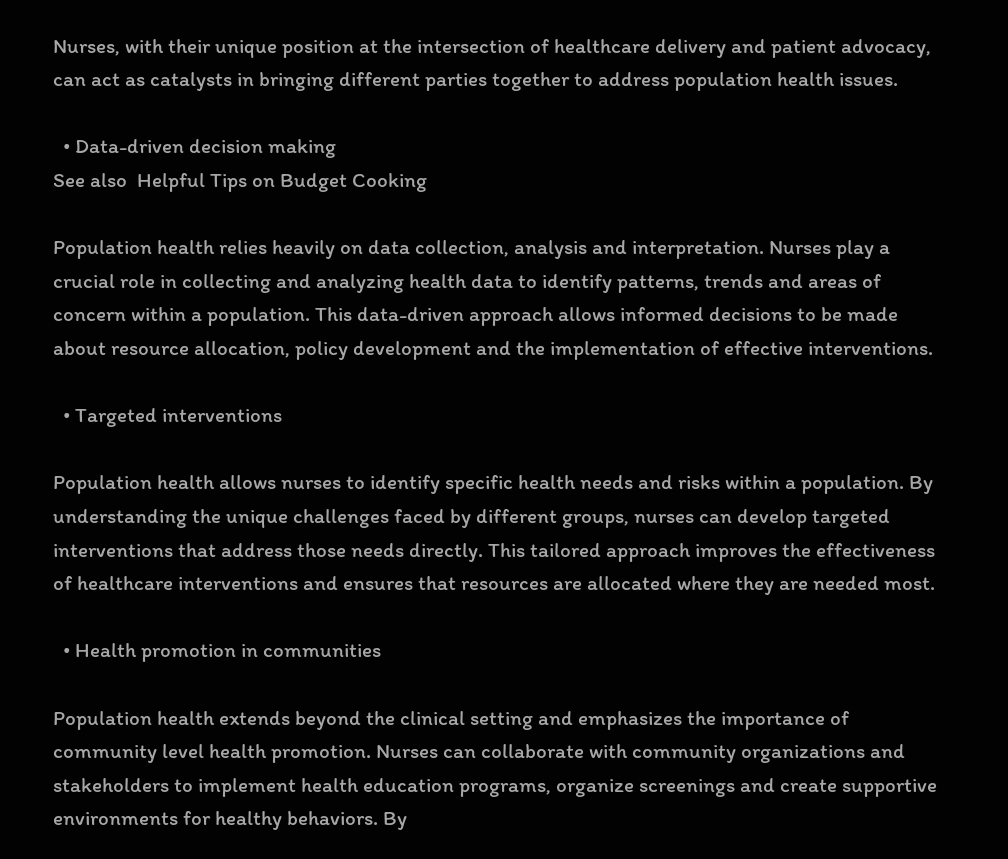Nurses, with their unique position at the intersection of healthcare delivery and patient advocacy, can act as catalysts in bringing different parties together to address population health issues.

  • Data-driven decision making
See also  Helpful Tips on Budget Cooking

Population health relies heavily on data collection, analysis and interpretation. Nurses play a crucial role in collecting and analyzing health data to identify patterns, trends and areas of concern within a population. This data-driven approach allows informed decisions to be made about resource allocation, policy development and the implementation of effective interventions.

  • Targeted interventions

Population health allows nurses to identify specific health needs and risks within a population. By understanding the unique challenges faced by different groups, nurses can develop targeted interventions that address those needs directly. This tailored approach improves the effectiveness of healthcare interventions and ensures that resources are allocated where they are needed most.

  • Health promotion in communities

Population health extends beyond the clinical setting and emphasizes the importance of community level health promotion. Nurses can collaborate with community organizations and stakeholders to implement health education programs, organize screenings and create supportive environments for healthy behaviors. By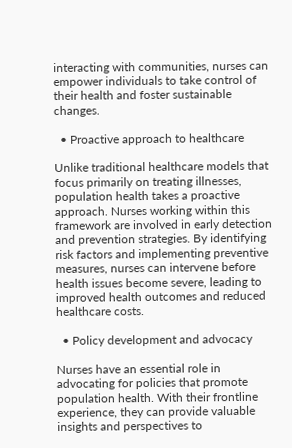interacting with communities, nurses can empower individuals to take control of their health and foster sustainable changes.

  • Proactive approach to healthcare

Unlike traditional healthcare models that focus primarily on treating illnesses, population health takes a proactive approach. Nurses working within this framework are involved in early detection and prevention strategies. By identifying risk factors and implementing preventive measures, nurses can intervene before health issues become severe, leading to improved health outcomes and reduced healthcare costs.

  • Policy development and advocacy

Nurses have an essential role in advocating for policies that promote population health. With their frontline experience, they can provide valuable insights and perspectives to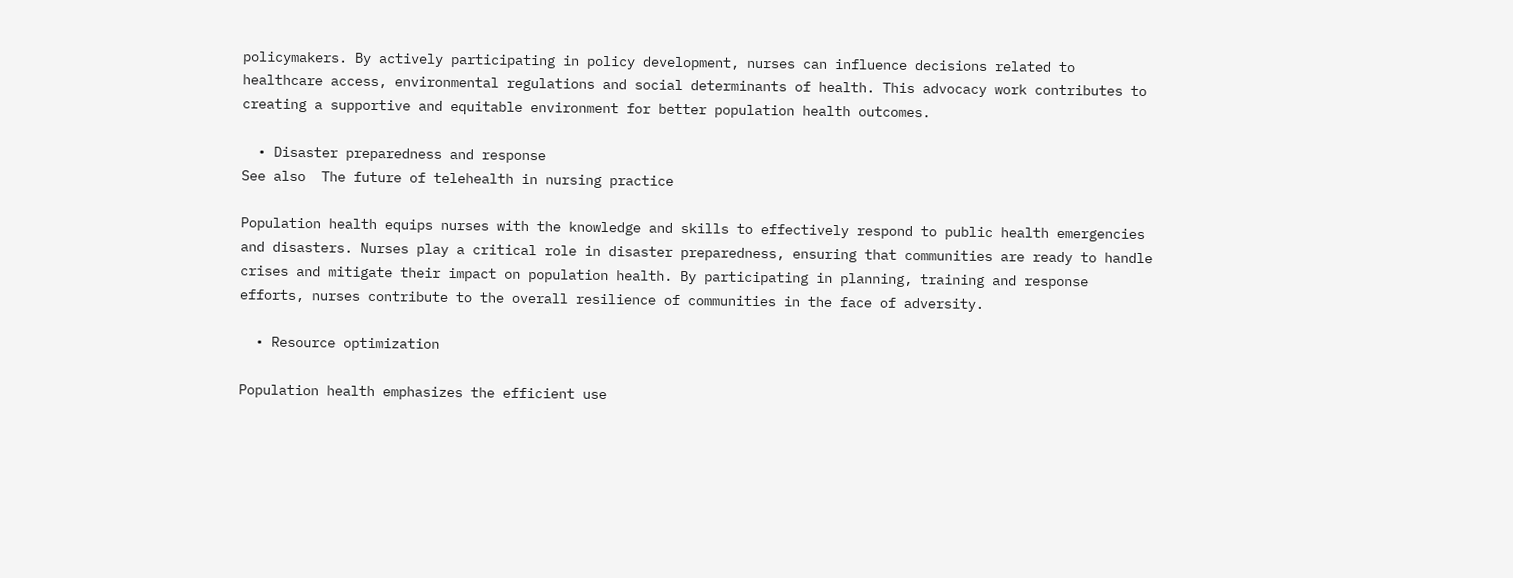policymakers. By actively participating in policy development, nurses can influence decisions related to healthcare access, environmental regulations and social determinants of health. This advocacy work contributes to creating a supportive and equitable environment for better population health outcomes.

  • Disaster preparedness and response
See also  The future of telehealth in nursing practice

Population health equips nurses with the knowledge and skills to effectively respond to public health emergencies and disasters. Nurses play a critical role in disaster preparedness, ensuring that communities are ready to handle crises and mitigate their impact on population health. By participating in planning, training and response efforts, nurses contribute to the overall resilience of communities in the face of adversity.

  • Resource optimization

Population health emphasizes the efficient use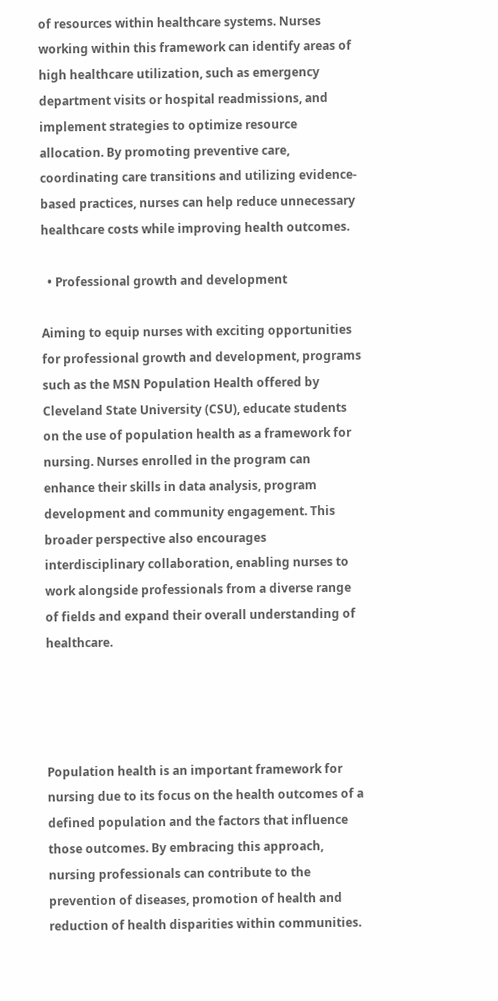of resources within healthcare systems. Nurses working within this framework can identify areas of high healthcare utilization, such as emergency department visits or hospital readmissions, and implement strategies to optimize resource allocation. By promoting preventive care, coordinating care transitions and utilizing evidence-based practices, nurses can help reduce unnecessary healthcare costs while improving health outcomes.

  • Professional growth and development

Aiming to equip nurses with exciting opportunities for professional growth and development, programs such as the MSN Population Health offered by Cleveland State University (CSU), educate students on the use of population health as a framework for nursing. Nurses enrolled in the program can enhance their skills in data analysis, program development and community engagement. This broader perspective also encourages interdisciplinary collaboration, enabling nurses to work alongside professionals from a diverse range of fields and expand their overall understanding of healthcare.




Population health is an important framework for nursing due to its focus on the health outcomes of a defined population and the factors that influence those outcomes. By embracing this approach, nursing professionals can contribute to the prevention of diseases, promotion of health and reduction of health disparities within communities.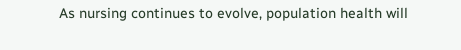As nursing continues to evolve, population health will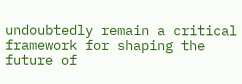undoubtedly remain a critical framework for shaping the future of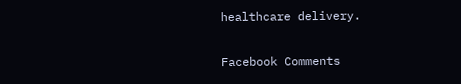healthcare delivery.

Facebook Comments